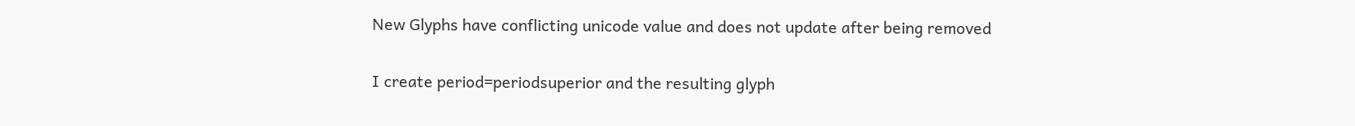New Glyphs have conflicting unicode value and does not update after being removed

I create period=periodsuperior and the resulting glyph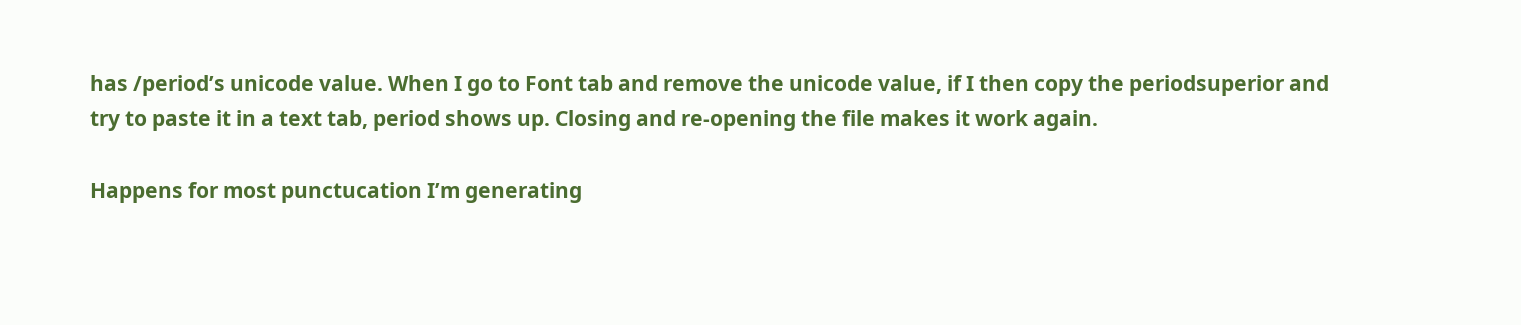has /period’s unicode value. When I go to Font tab and remove the unicode value, if I then copy the periodsuperior and try to paste it in a text tab, period shows up. Closing and re-opening the file makes it work again.

Happens for most punctucation I’m generating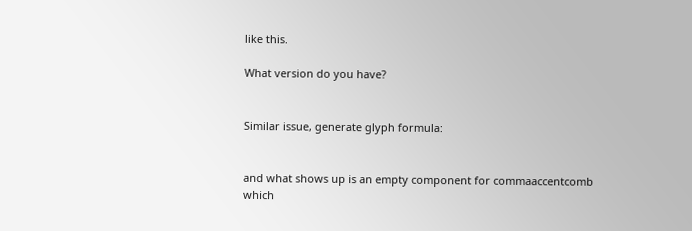like this.

What version do you have?


Similar issue, generate glyph formula:


and what shows up is an empty component for commaaccentcomb which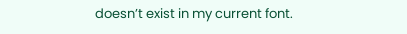doesn’t exist in my current font.